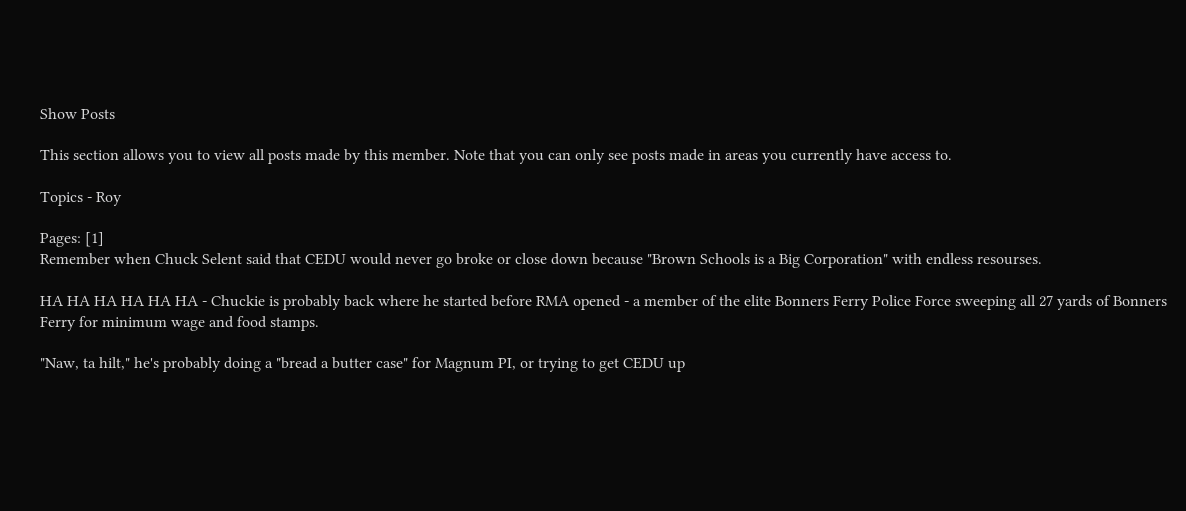Show Posts

This section allows you to view all posts made by this member. Note that you can only see posts made in areas you currently have access to.

Topics - Roy

Pages: [1]
Remember when Chuck Selent said that CEDU would never go broke or close down because "Brown Schools is a Big Corporation" with endless resourses.

HA HA HA HA HA HA - Chuckie is probably back where he started before RMA opened - a member of the elite Bonners Ferry Police Force sweeping all 27 yards of Bonners Ferry for minimum wage and food stamps.

"Naw, ta hilt," he's probably doing a "bread a butter case" for Magnum PI, or trying to get CEDU up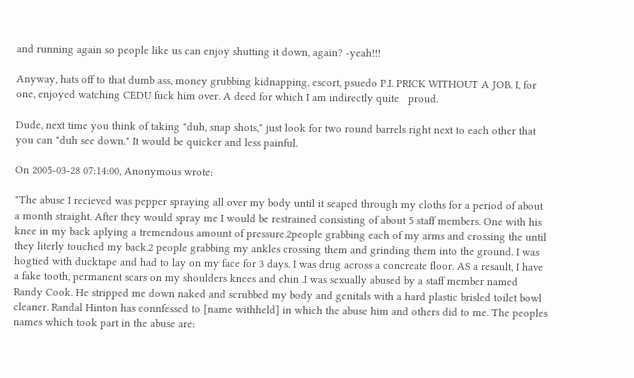and running again so people like us can enjoy shutting it down, again? -yeah!!!

Anyway, hats off to that dumb ass, money grubbing kidnapping, escort, psuedo P.I. PRICK WITHOUT A JOB. I, for one, enjoyed watching CEDU fuck him over. A deed for which I am indirectly quite   proud.

Dude, next time you think of taking "duh, snap shots," just look for two round barrels right next to each other that you can "duh see down." It would be quicker and less painful.

On 2005-03-28 07:14:00, Anonymous wrote:

"The abuse I recieved was pepper spraying all over my body until it seaped through my cloths for a period of about a month straight. After they would spray me I would be restrained consisting of about 5 staff members. One with his knee in my back aplying a tremendous amount of pressure.2people grabbing each of my arms and crossing the until they literly touched my back.2 people grabbing my ankles crossing them and grinding them into the ground. I was hogtied with ducktape and had to lay on my face for 3 days. I was drug across a concreate floor. AS a resault, I have a fake tooth, permanent scars on my shoulders knees and chin .I was sexually abused by a staff member named Randy Cook. He stripped me down naked and scrubbed my body and genitals with a hard plastic brisled toilet bowl cleaner. Randal Hinton has connfessed to [name withheld] in which the abuse him and others did to me. The peoples names which took part in the abuse are: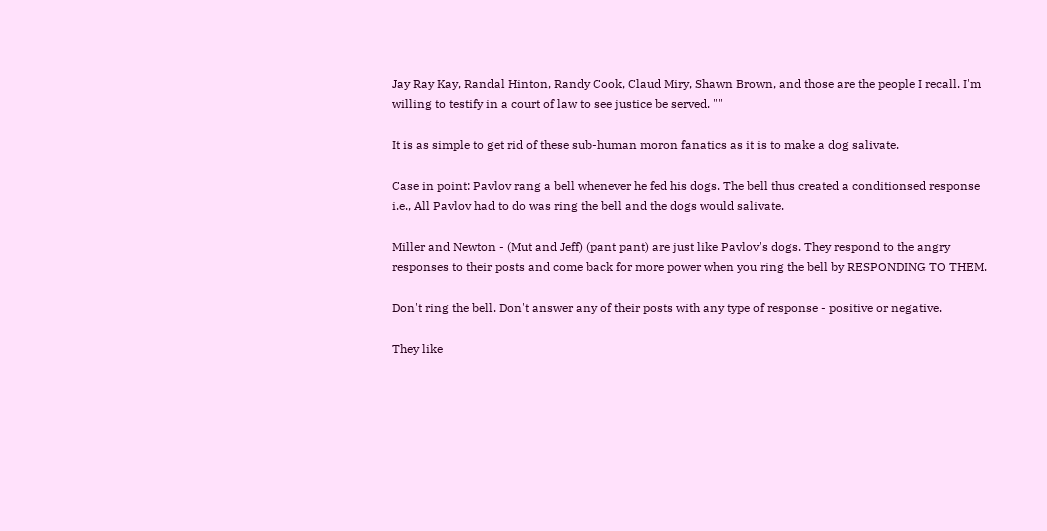Jay Ray Kay, Randal Hinton, Randy Cook, Claud Miry, Shawn Brown, and those are the people I recall. I'm willing to testify in a court of law to see justice be served. ""

It is as simple to get rid of these sub-human moron fanatics as it is to make a dog salivate.

Case in point: Pavlov rang a bell whenever he fed his dogs. The bell thus created a conditionsed response i.e., All Pavlov had to do was ring the bell and the dogs would salivate.

Miller and Newton - (Mut and Jeff) (pant pant) are just like Pavlov's dogs. They respond to the angry responses to their posts and come back for more power when you ring the bell by RESPONDING TO THEM.

Don't ring the bell. Don't answer any of their posts with any type of response - positive or negative.

They like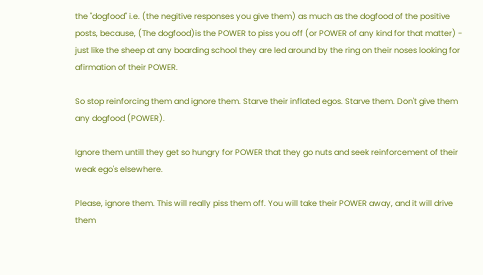the "dogfood" i.e. (the negitive responses you give them) as much as the dogfood of the positive posts, because, (The dogfood)is the POWER to piss you off (or POWER of any kind for that matter) - just like the sheep at any boarding school they are led around by the ring on their noses looking for afirmation of their POWER.

So stop reinforcing them and ignore them. Starve their inflated egos. Starve them. Don't give them any dogfood (POWER).

Ignore them untill they get so hungry for POWER that they go nuts and seek reinforcement of their weak ego's elsewhere.

Please, ignore them. This will really piss them off. You will take their POWER away, and it will drive them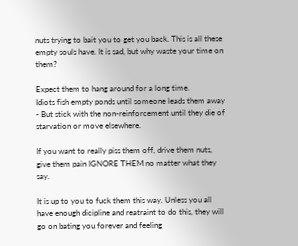nuts trying to bait you to get you back. This is all these empty souls have. It is sad, but why waste your time on them?

Expect them to hang around for a long time.
Idiots fish empty ponds until someone leads them away - But stick with the non-reinforcement until they die of starvation or move elsewhere.

If you want to really piss them off, drive them nuts, give them pain IGNORE THEM no matter what they say.

It is up to you to fuck them this way. Unless you all have enough dicipline and reatraint to do this, they will go on bating you forever and feeling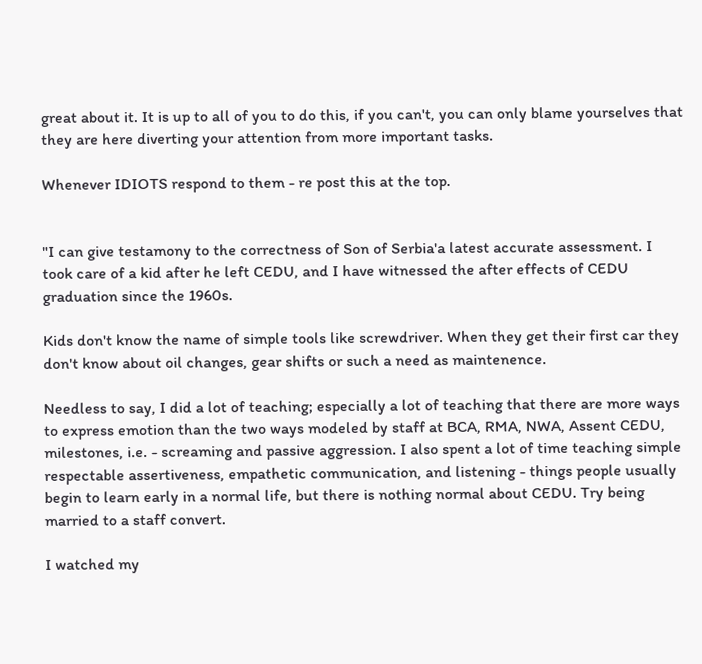great about it. It is up to all of you to do this, if you can't, you can only blame yourselves that they are here diverting your attention from more important tasks.

Whenever IDIOTS respond to them - re post this at the top.


"I can give testamony to the correctness of Son of Serbia'a latest accurate assessment. I took care of a kid after he left CEDU, and I have witnessed the after effects of CEDU graduation since the 1960s.

Kids don't know the name of simple tools like screwdriver. When they get their first car they don't know about oil changes, gear shifts or such a need as maintenence.

Needless to say, I did a lot of teaching; especially a lot of teaching that there are more ways to express emotion than the two ways modeled by staff at BCA, RMA, NWA, Assent CEDU, milestones, i.e. - screaming and passive aggression. I also spent a lot of time teaching simple respectable assertiveness, empathetic communication, and listening - things people usually begin to learn early in a normal life, but there is nothing normal about CEDU. Try being married to a staff convert.

I watched my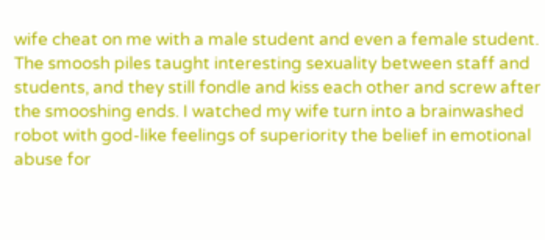wife cheat on me with a male student and even a female student. The smoosh piles taught interesting sexuality between staff and students, and they still fondle and kiss each other and screw after the smooshing ends. I watched my wife turn into a brainwashed robot with god-like feelings of superiority the belief in emotional abuse for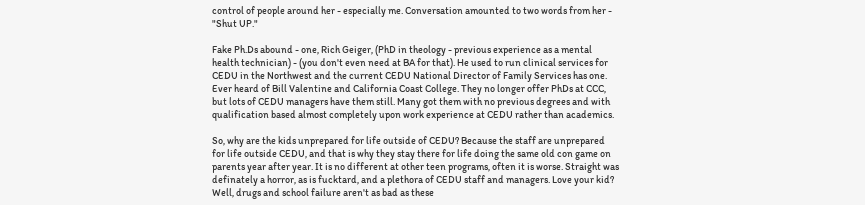control of people around her - especially me. Conversation amounted to two words from her - "Shut UP."

Fake Ph.Ds abound - one, Rich Geiger, (PhD in theology - previous experience as a mental health technician) - (you don't even need at BA for that). He used to run clinical services for CEDU in the Northwest and the current CEDU National Director of Family Services has one. Ever heard of Bill Valentine and California Coast College. They no longer offer PhDs at CCC, but lots of CEDU managers have them still. Many got them with no previous degrees and with qualification based almost completely upon work experience at CEDU rather than academics.

So, why are the kids unprepared for life outside of CEDU? Because the staff are unprepared for life outside CEDU, and that is why they stay there for life doing the same old con game on parents year after year. It is no different at other teen programs, often it is worse. Straight was definately a horror, as is fucktard, and a plethora of CEDU staff and managers. Love your kid? Well, drugs and school failure aren't as bad as these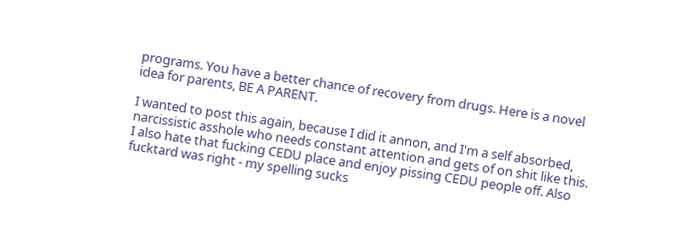programs. You have a better chance of recovery from drugs. Here is a novel idea for parents, BE A PARENT.

I wanted to post this again, because I did it annon, and I'm a self absorbed, narcissistic asshole who needs constant attention and gets of on shit like this. I also hate that fucking CEDU place and enjoy pissing CEDU people off. Also fucktard was right - my spelling sucks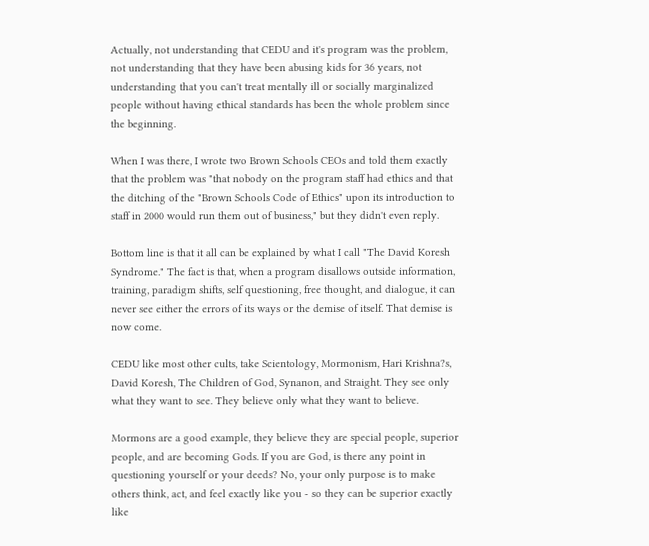Actually, not understanding that CEDU and it's program was the problem, not understanding that they have been abusing kids for 36 years, not understanding that you can't treat mentally ill or socially marginalized people without having ethical standards has been the whole problem since the beginning.

When I was there, I wrote two Brown Schools CEOs and told them exactly that the problem was "that nobody on the program staff had ethics and that the ditching of the "Brown Schools Code of Ethics" upon its introduction to staff in 2000 would run them out of business," but they didn't even reply.

Bottom line is that it all can be explained by what I call "The David Koresh Syndrome." The fact is that, when a program disallows outside information, training, paradigm shifts, self questioning, free thought, and dialogue, it can never see either the errors of its ways or the demise of itself. That demise is now come.

CEDU like most other cults, take Scientology, Mormonism, Hari Krishna?s, David Koresh, The Children of God, Synanon, and Straight. They see only what they want to see. They believe only what they want to believe.

Mormons are a good example, they believe they are special people, superior people, and are becoming Gods. If you are God, is there any point in questioning yourself or your deeds? No, your only purpose is to make others think, act, and feel exactly like you - so they can be superior exactly like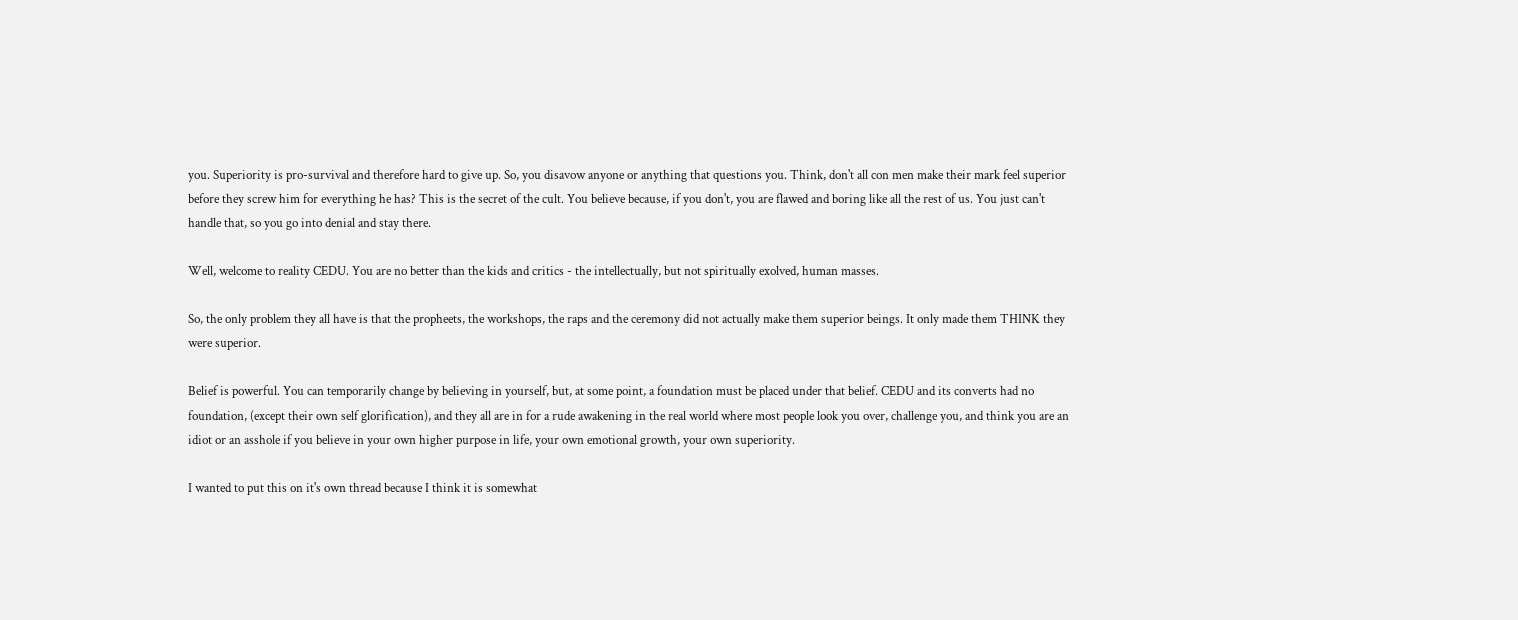you. Superiority is pro-survival and therefore hard to give up. So, you disavow anyone or anything that questions you. Think, don't all con men make their mark feel superior before they screw him for everything he has? This is the secret of the cult. You believe because, if you don't, you are flawed and boring like all the rest of us. You just can't handle that, so you go into denial and stay there.

Well, welcome to reality CEDU. You are no better than the kids and critics - the intellectually, but not spiritually exolved, human masses.

So, the only problem they all have is that the propheets, the workshops, the raps and the ceremony did not actually make them superior beings. It only made them THINK they were superior.

Belief is powerful. You can temporarily change by believing in yourself, but, at some point, a foundation must be placed under that belief. CEDU and its converts had no foundation, (except their own self glorification), and they all are in for a rude awakening in the real world where most people look you over, challenge you, and think you are an idiot or an asshole if you believe in your own higher purpose in life, your own emotional growth, your own superiority.

I wanted to put this on it's own thread because I think it is somewhat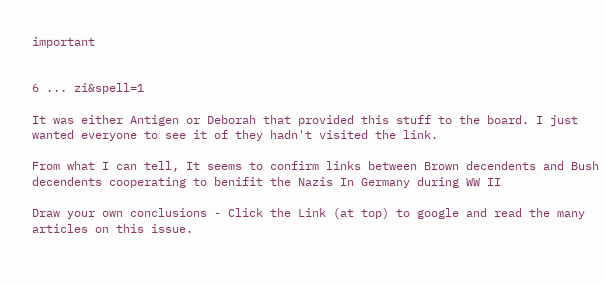important


6 ... zi&spell=1

It was either Antigen or Deborah that provided this stuff to the board. I just wanted everyone to see it of they hadn't visited the link.

From what I can tell, It seems to confirm links between Brown decendents and Bush decendents cooperating to benifit the Nazis In Germany during WW II

Draw your own conclusions - Click the Link (at top) to google and read the many articles on this issue.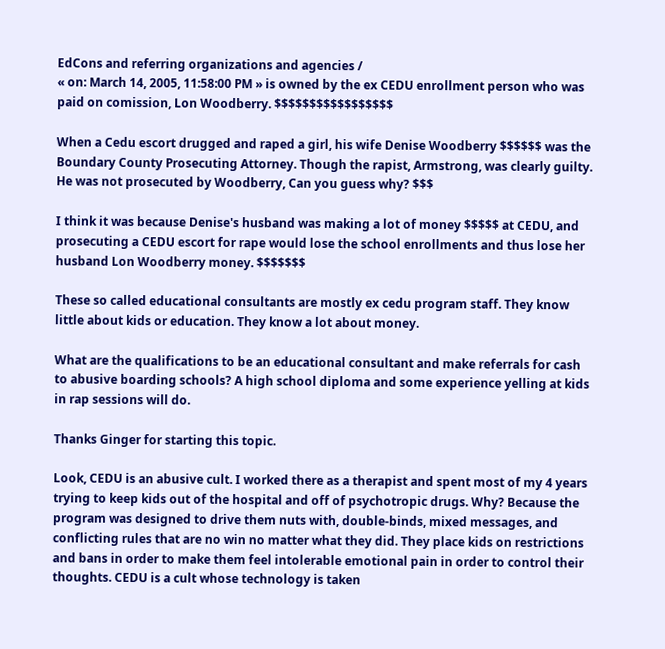EdCons and referring organizations and agencies /
« on: March 14, 2005, 11:58:00 PM » is owned by the ex CEDU enrollment person who was paid on comission, Lon Woodberry. $$$$$$$$$$$$$$$$$

When a Cedu escort drugged and raped a girl, his wife Denise Woodberry $$$$$$ was the Boundary County Prosecuting Attorney. Though the rapist, Armstrong, was clearly guilty. He was not prosecuted by Woodberry, Can you guess why? $$$

I think it was because Denise's husband was making a lot of money $$$$$ at CEDU, and prosecuting a CEDU escort for rape would lose the school enrollments and thus lose her husband Lon Woodberry money. $$$$$$$

These so called educational consultants are mostly ex cedu program staff. They know little about kids or education. They know a lot about money.

What are the qualifications to be an educational consultant and make referrals for cash to abusive boarding schools? A high school diploma and some experience yelling at kids in rap sessions will do.

Thanks Ginger for starting this topic.

Look, CEDU is an abusive cult. I worked there as a therapist and spent most of my 4 years trying to keep kids out of the hospital and off of psychotropic drugs. Why? Because the program was designed to drive them nuts with, double-binds, mixed messages, and conflicting rules that are no win no matter what they did. They place kids on restrictions and bans in order to make them feel intolerable emotional pain in order to control their thoughts. CEDU is a cult whose technology is taken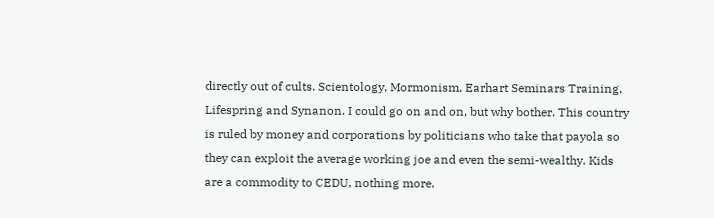directly out of cults. Scientology, Mormonism, Earhart Seminars Training, Lifespring and Synanon. I could go on and on, but why bother. This country is ruled by money and corporations by politicians who take that payola so they can exploit the average working joe and even the semi-wealthy. Kids are a commodity to CEDU, nothing more.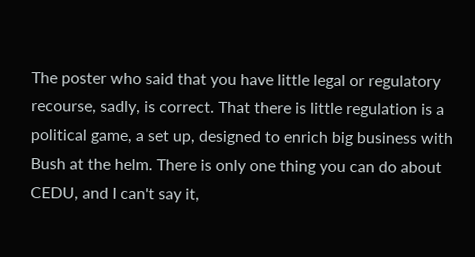The poster who said that you have little legal or regulatory recourse, sadly, is correct. That there is little regulation is a political game, a set up, designed to enrich big business with Bush at the helm. There is only one thing you can do about CEDU, and I can't say it,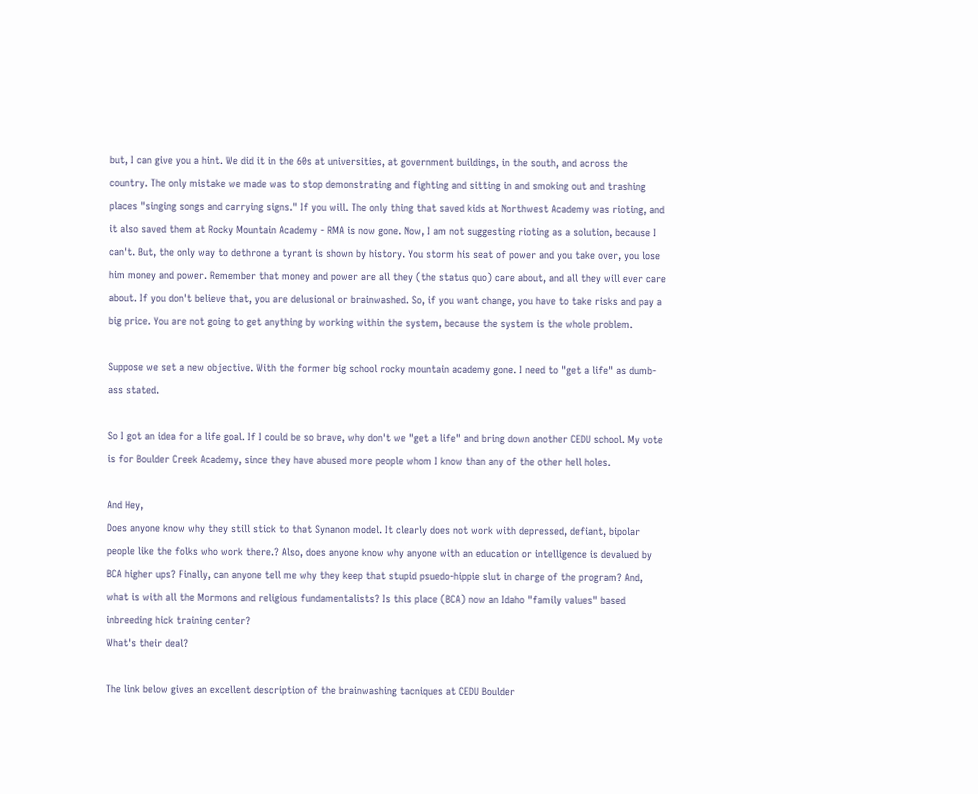but, I can give you a hint. We did it in the 60s at universities, at government buildings, in the south, and across the country. The only mistake we made was to stop demonstrating and fighting and sitting in and smoking out and trashing places "singing songs and carrying signs." If you will. The only thing that saved kids at Northwest Academy was rioting, and it also saved them at Rocky Mountain Academy - RMA is now gone. Now, I am not suggesting rioting as a solution, because I can't. But, the only way to dethrone a tyrant is shown by history. You storm his seat of power and you take over, you lose him money and power. Remember that money and power are all they (the status quo) care about, and all they will ever care about. If you don't believe that, you are delusional or brainwashed. So, if you want change, you have to take risks and pay a big price. You are not going to get anything by working within the system, because the system is the whole problem.

Suppose we set a new objective. With the former big school rocky mountain academy gone. I need to "get a life" as dumb-ass stated.

So I got an idea for a life goal. If I could be so brave, why don't we "get a life" and bring down another CEDU school. My vote is for Boulder Creek Academy, since they have abused more people whom I know than any of the other hell holes.

And Hey,
Does anyone know why they still stick to that Synanon model. It clearly does not work with depressed, defiant, bipolar people like the folks who work there.? Also, does anyone know why anyone with an education or intelligence is devalued by BCA higher ups? Finally, can anyone tell me why they keep that stupid psuedo-hippie slut in charge of the program? And, what is with all the Mormons and religious fundamentalists? Is this place (BCA) now an Idaho "family values" based inbreeding hick training center?
What's their deal?

The link below gives an excellent description of the brainwashing tacniques at CEDU Boulder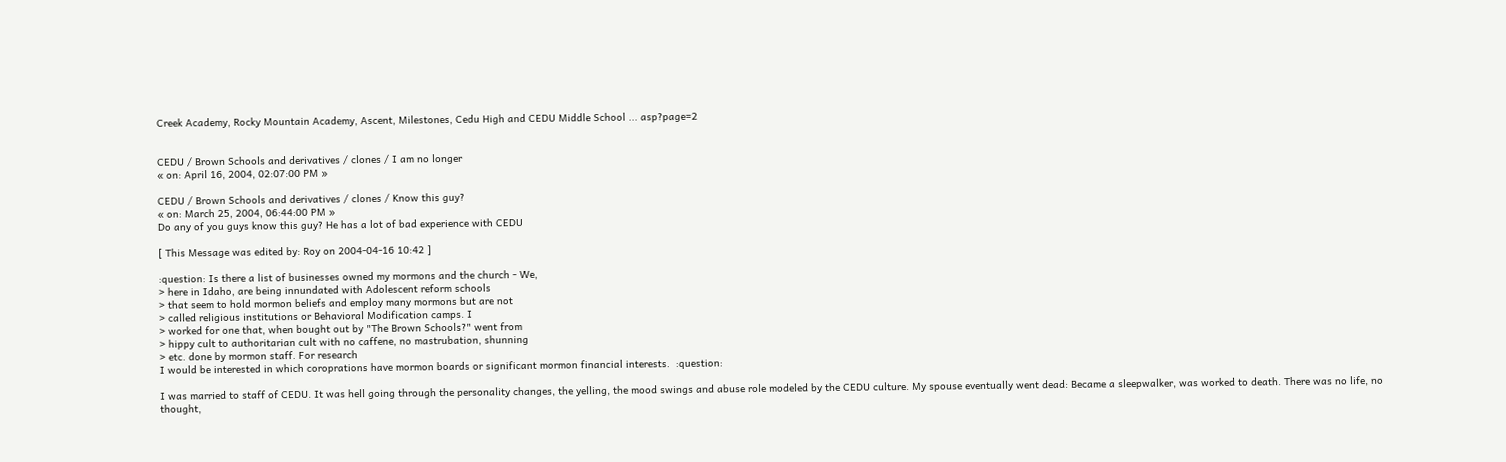Creek Academy, Rocky Mountain Academy, Ascent, Milestones, Cedu High and CEDU Middle School ... asp?page=2


CEDU / Brown Schools and derivatives / clones / I am no longer
« on: April 16, 2004, 02:07:00 PM »

CEDU / Brown Schools and derivatives / clones / Know this guy?
« on: March 25, 2004, 06:44:00 PM »
Do any of you guys know this guy? He has a lot of bad experience with CEDU

[ This Message was edited by: Roy on 2004-04-16 10:42 ]

:question: Is there a list of businesses owned my mormons and the church - We,
> here in Idaho, are being innundated with Adolescent reform schools
> that seem to hold mormon beliefs and employ many mormons but are not
> called religious institutions or Behavioral Modification camps. I
> worked for one that, when bought out by "The Brown Schools?" went from
> hippy cult to authoritarian cult with no caffene, no mastrubation, shunning
> etc. done by mormon staff. For research
I would be interested in which coroprations have mormon boards or significant mormon financial interests.  :question:

I was married to staff of CEDU. It was hell going through the personality changes, the yelling, the mood swings and abuse role modeled by the CEDU culture. My spouse eventually went dead: Became a sleepwalker, was worked to death. There was no life, no thought,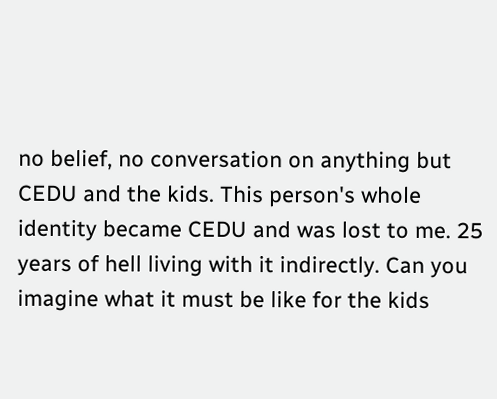no belief, no conversation on anything but CEDU and the kids. This person's whole identity became CEDU and was lost to me. 25 years of hell living with it indirectly. Can you imagine what it must be like for the kids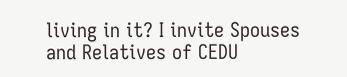living in it? I invite Spouses and Relatives of CEDU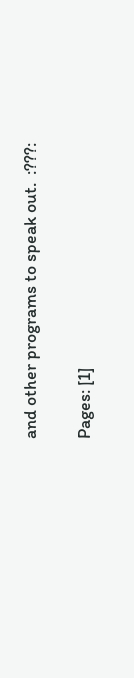and other programs to speak out.  :???:

Pages: [1]